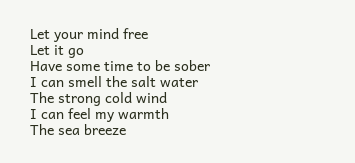Let your mind free
Let it go
Have some time to be sober
I can smell the salt water
The strong cold wind
I can feel my warmth
The sea breeze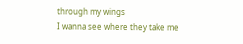through my wings
I wanna see where they take me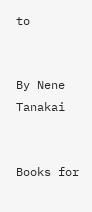to


By Nene Tanakai


Books for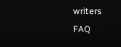writers                                       FAQ